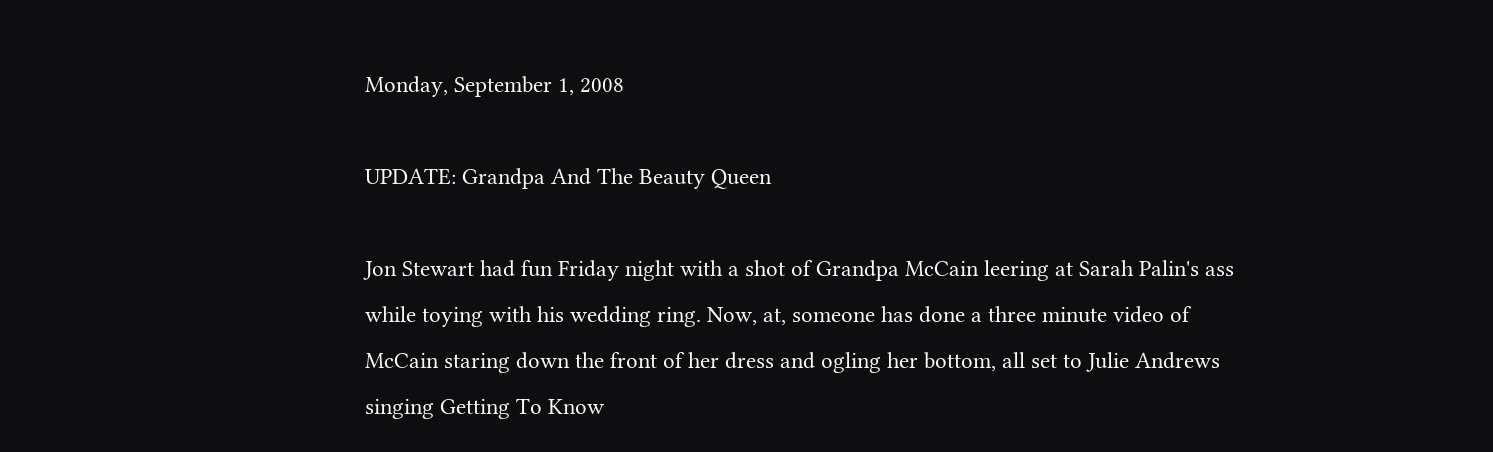Monday, September 1, 2008

UPDATE: Grandpa And The Beauty Queen

Jon Stewart had fun Friday night with a shot of Grandpa McCain leering at Sarah Palin's ass while toying with his wedding ring. Now, at, someone has done a three minute video of McCain staring down the front of her dress and ogling her bottom, all set to Julie Andrews singing Getting To Know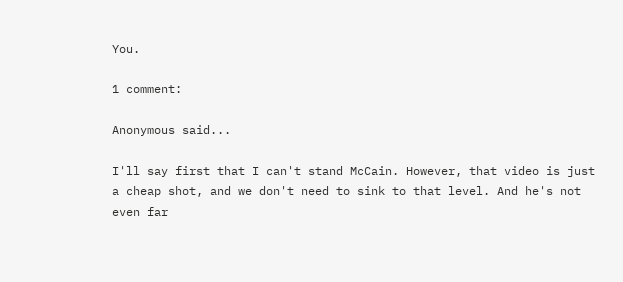You.

1 comment:

Anonymous said...

I'll say first that I can't stand McCain. However, that video is just a cheap shot, and we don't need to sink to that level. And he's not even far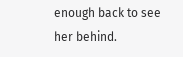enough back to see her behind.